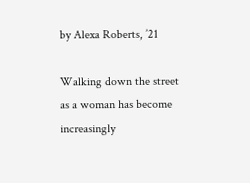by Alexa Roberts, ’21

Walking down the street as a woman has become increasingly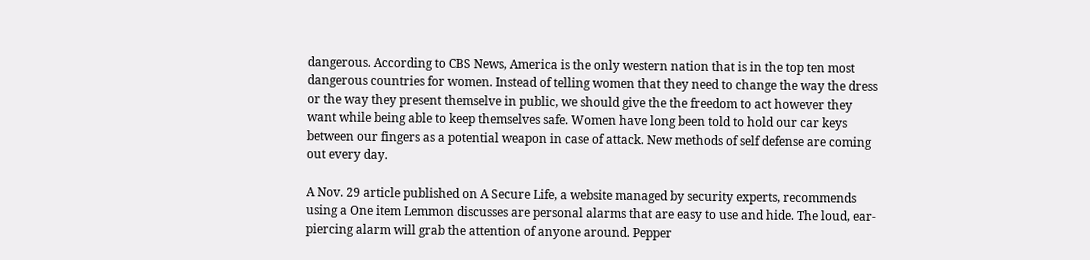dangerous. According to CBS News, America is the only western nation that is in the top ten most dangerous countries for women. Instead of telling women that they need to change the way the dress or the way they present themselve in public, we should give the the freedom to act however they want while being able to keep themselves safe. Women have long been told to hold our car keys between our fingers as a potential weapon in case of attack. New methods of self defense are coming out every day.

A Nov. 29 article published on A Secure Life, a website managed by security experts, recommends using a One item Lemmon discusses are personal alarms that are easy to use and hide. The loud, ear-piercing alarm will grab the attention of anyone around. Pepper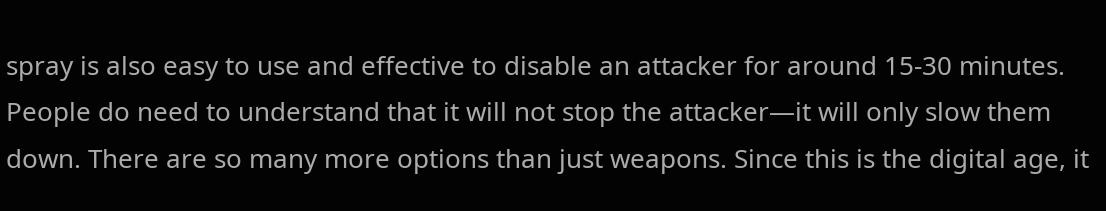spray is also easy to use and effective to disable an attacker for around 15-30 minutes. People do need to understand that it will not stop the attacker—it will only slow them down. There are so many more options than just weapons. Since this is the digital age, it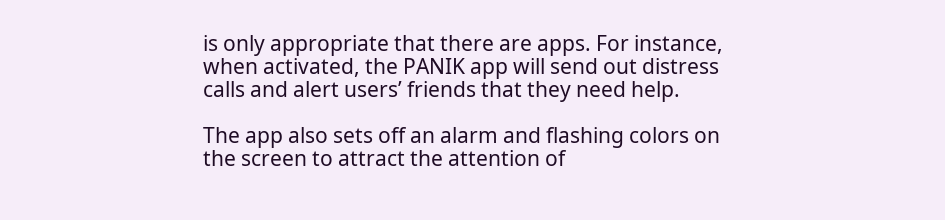is only appropriate that there are apps. For instance, when activated, the PANIK app will send out distress calls and alert users’ friends that they need help.

The app also sets off an alarm and flashing colors on the screen to attract the attention of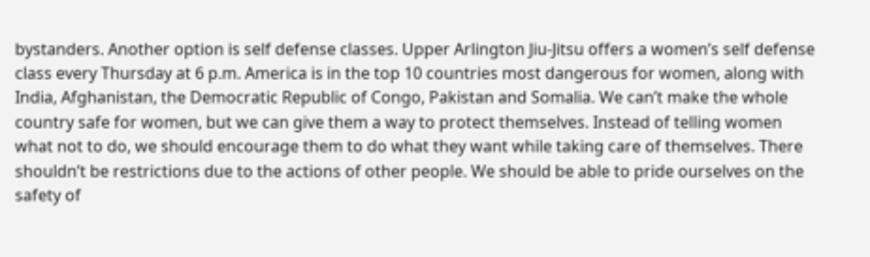bystanders. Another option is self defense classes. Upper Arlington Jiu-Jitsu offers a women’s self defense class every Thursday at 6 p.m. America is in the top 10 countries most dangerous for women, along with India, Afghanistan, the Democratic Republic of Congo, Pakistan and Somalia. We can’t make the whole country safe for women, but we can give them a way to protect themselves. Instead of telling women what not to do, we should encourage them to do what they want while taking care of themselves. There shouldn’t be restrictions due to the actions of other people. We should be able to pride ourselves on the safety of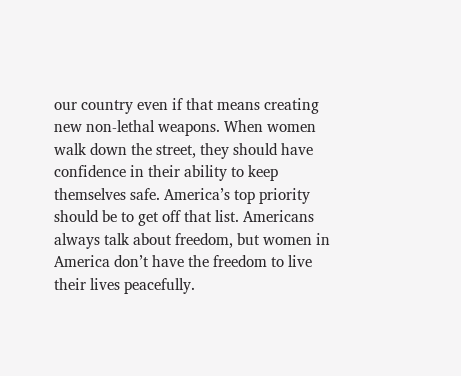our country even if that means creating new non-lethal weapons. When women walk down the street, they should have confidence in their ability to keep themselves safe. America’s top priority should be to get off that list. Americans always talk about freedom, but women in America don’t have the freedom to live their lives peacefully.